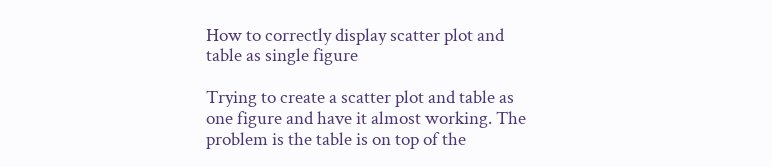How to correctly display scatter plot and table as single figure

Trying to create a scatter plot and table as one figure and have it almost working. The problem is the table is on top of the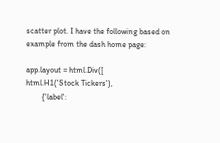scatter plot. I have the following based on example from the dash home page:

app.layout = html.Div([
html.H1('Stock Tickers'),
        {'label':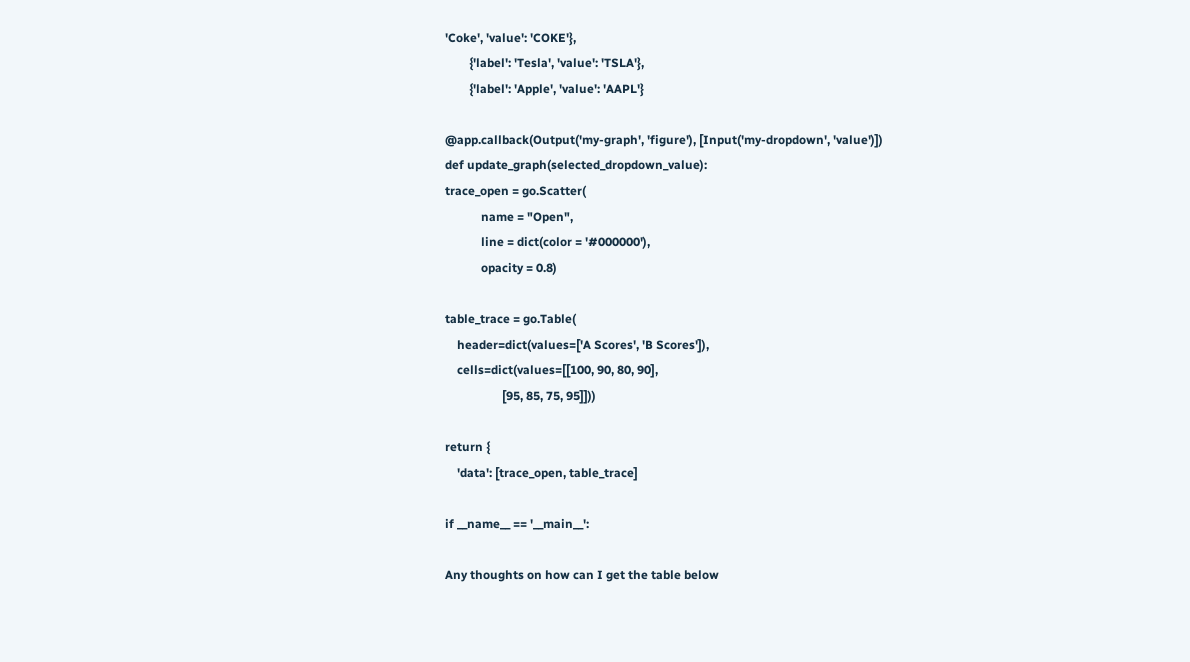'Coke', 'value': 'COKE'},
        {'label': 'Tesla', 'value': 'TSLA'},
        {'label': 'Apple', 'value': 'AAPL'}

@app.callback(Output('my-graph', 'figure'), [Input('my-dropdown', 'value')])
def update_graph(selected_dropdown_value):
trace_open = go.Scatter(
            name = "Open",
            line = dict(color = '#000000'),
            opacity = 0.8)

table_trace = go.Table(
    header=dict(values=['A Scores', 'B Scores']),
    cells=dict(values=[[100, 90, 80, 90],
                   [95, 85, 75, 95]]))

return {
    'data': [trace_open, table_trace]

if __name__ == '__main__':

Any thoughts on how can I get the table below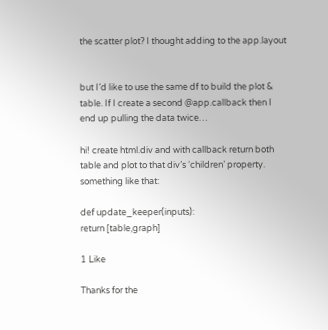the scatter plot? I thought adding to the app.layout


but I’d like to use the same df to build the plot & table. If I create a second @app.callback then I end up pulling the data twice…

hi! create html.div and with callback return both table and plot to that div’s ‘children’ property.
something like that:

def update_keeper(inputs):
return [table,graph]

1 Like

Thanks for the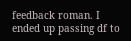feedback roman. I ended up passing df to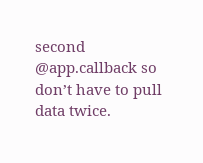second @app.callback so don’t have to pull data twice.